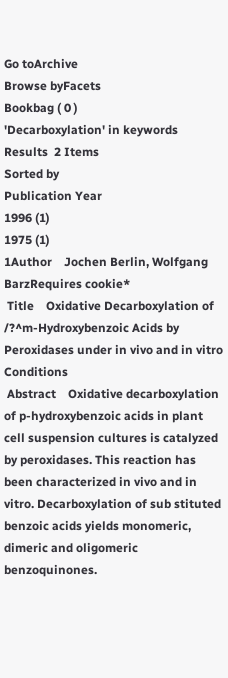Go toArchive
Browse byFacets
Bookbag ( 0 )
'Decarboxylation' in keywords
Results  2 Items
Sorted by
Publication Year
1996 (1)
1975 (1)
1Author    Jochen Berlin, Wolfgang BarzRequires cookie*
 Title    Oxidative Decarboxylation of /?^m-Hydroxybenzoic Acids by Peroxidases under in vivo and in vitro Conditions
 Abstract    Oxidative decarboxylation of p-hydroxybenzoic acids in plant cell suspension cultures is catalyzed by peroxidases. This reaction has been characterized in vivo and in vitro. Decarboxylation of sub stituted benzoic acids yields monomeric, dimeric and oligomeric benzoquinones.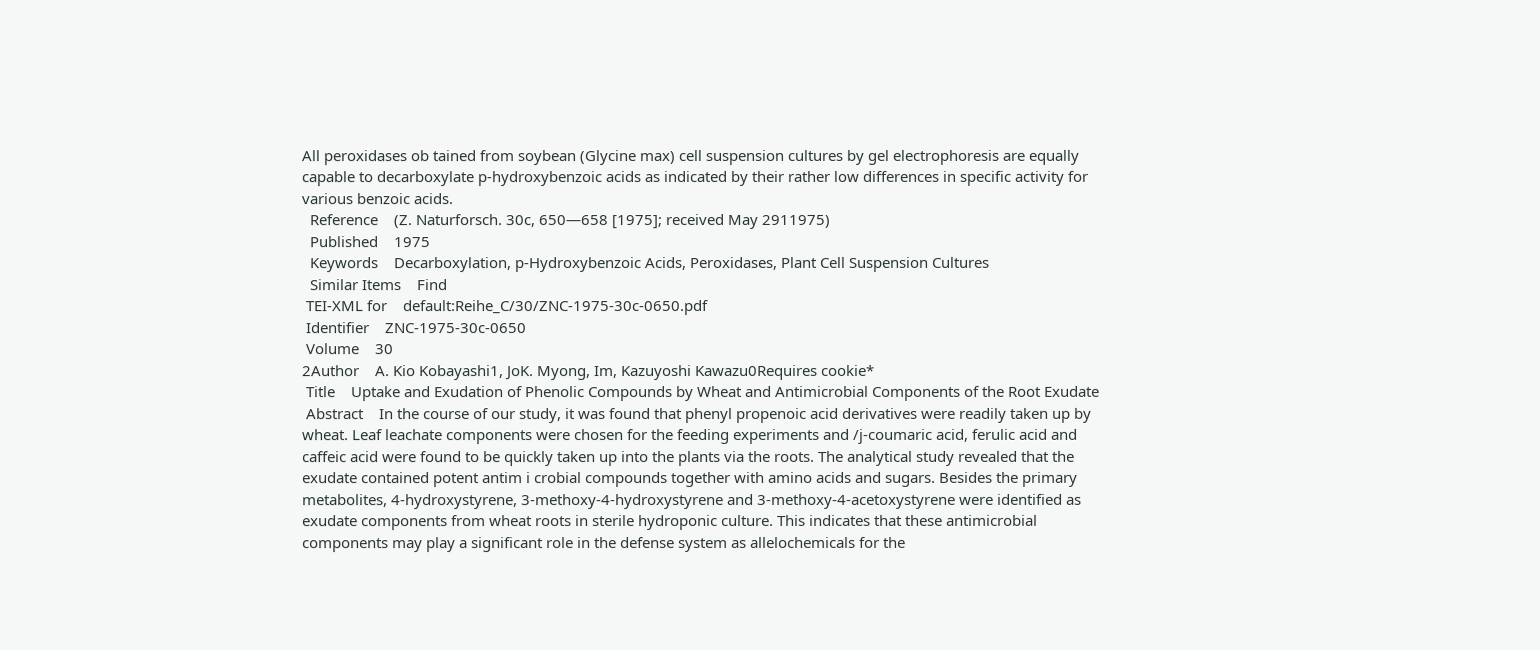All peroxidases ob tained from soybean (Glycine max) cell suspension cultures by gel electrophoresis are equally capable to decarboxylate p-hydroxybenzoic acids as indicated by their rather low differences in specific activity for various benzoic acids.
  Reference    (Z. Naturforsch. 30c, 650—658 [1975]; received May 2911975)
  Published    1975
  Keywords    Decarboxylation, p-Hydroxybenzoic Acids, Peroxidases, Plant Cell Suspension Cultures
  Similar Items    Find
 TEI-XML for    default:Reihe_C/30/ZNC-1975-30c-0650.pdf
 Identifier    ZNC-1975-30c-0650
 Volume    30
2Author    A. Kio Kobayashi1, JoK. Myong, Im, Kazuyoshi Kawazu0Requires cookie*
 Title    Uptake and Exudation of Phenolic Compounds by Wheat and Antimicrobial Components of the Root Exudate
 Abstract    In the course of our study, it was found that phenyl propenoic acid derivatives were readily taken up by wheat. Leaf leachate components were chosen for the feeding experiments and /j-coumaric acid, ferulic acid and caffeic acid were found to be quickly taken up into the plants via the roots. The analytical study revealed that the exudate contained potent antim i crobial compounds together with amino acids and sugars. Besides the primary metabolites, 4-hydroxystyrene, 3-methoxy-4-hydroxystyrene and 3-methoxy-4-acetoxystyrene were identified as exudate components from wheat roots in sterile hydroponic culture. This indicates that these antimicrobial components may play a significant role in the defense system as allelochemicals for the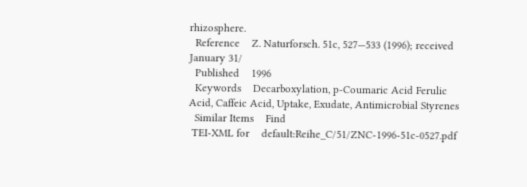rhizosphere.
  Reference    Z. Naturforsch. 51c, 527—533 (1996); received January 31/
  Published    1996
  Keywords    Decarboxylation, p-Coumaric Acid Ferulic Acid, Caffeic Acid, Uptake, Exudate, Antimicrobial Styrenes
  Similar Items    Find
 TEI-XML for    default:Reihe_C/51/ZNC-1996-51c-0527.pdf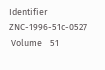Identifier    ZNC-1996-51c-0527
 Volume    51